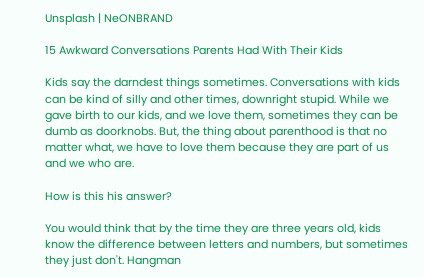Unsplash | NeONBRAND

15 Awkward Conversations Parents Had With Their Kids

Kids say the darndest things sometimes. Conversations with kids can be kind of silly and other times, downright stupid. While we gave birth to our kids, and we love them, sometimes they can be dumb as doorknobs. But, the thing about parenthood is that no matter what, we have to love them because they are part of us and we who are.

How is this his answer?

You would think that by the time they are three years old, kids know the difference between letters and numbers, but sometimes they just don't. Hangman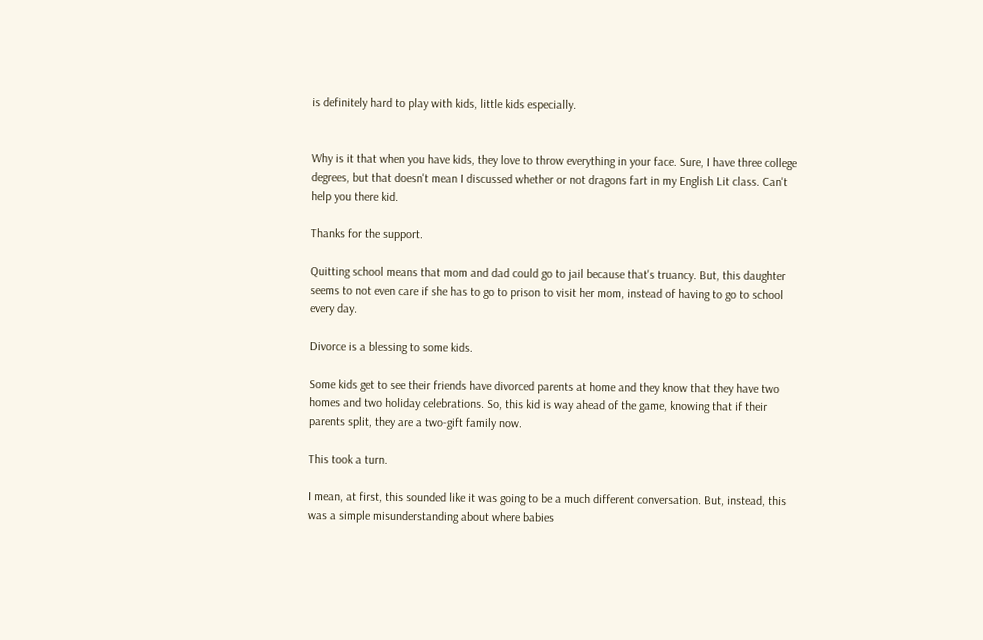is definitely hard to play with kids, little kids especially.


Why is it that when you have kids, they love to throw everything in your face. Sure, I have three college degrees, but that doesn't mean I discussed whether or not dragons fart in my English Lit class. Can't help you there kid.

Thanks for the support.

Quitting school means that mom and dad could go to jail because that's truancy. But, this daughter seems to not even care if she has to go to prison to visit her mom, instead of having to go to school every day.

Divorce is a blessing to some kids.

Some kids get to see their friends have divorced parents at home and they know that they have two homes and two holiday celebrations. So, this kid is way ahead of the game, knowing that if their parents split, they are a two-gift family now.

This took a turn.

I mean, at first, this sounded like it was going to be a much different conversation. But, instead, this was a simple misunderstanding about where babies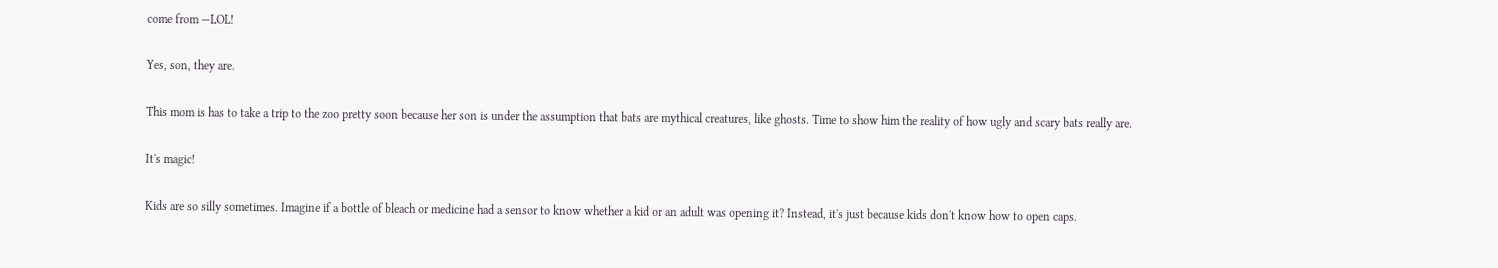come from —LOL!

Yes, son, they are.

This mom is has to take a trip to the zoo pretty soon because her son is under the assumption that bats are mythical creatures, like ghosts. Time to show him the reality of how ugly and scary bats really are.

It's magic!

Kids are so silly sometimes. Imagine if a bottle of bleach or medicine had a sensor to know whether a kid or an adult was opening it? Instead, it's just because kids don't know how to open caps.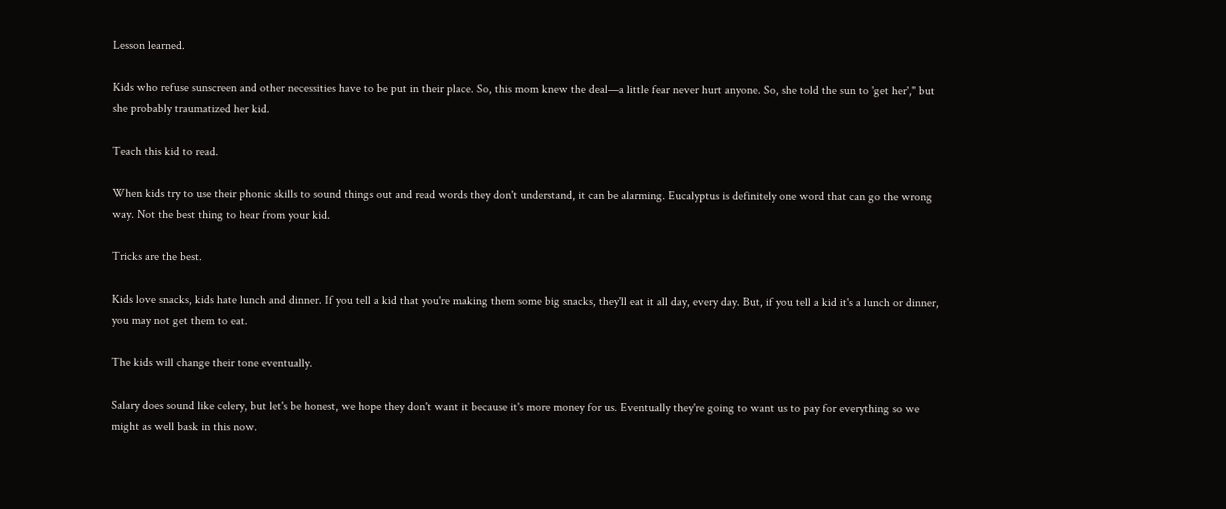Lesson learned.

Kids who refuse sunscreen and other necessities have to be put in their place. So, this mom knew the deal—a little fear never hurt anyone. So, she told the sun to 'get her'," but she probably traumatized her kid.

Teach this kid to read.

When kids try to use their phonic skills to sound things out and read words they don't understand, it can be alarming. Eucalyptus is definitely one word that can go the wrong way. Not the best thing to hear from your kid.

Tricks are the best.

Kids love snacks, kids hate lunch and dinner. If you tell a kid that you're making them some big snacks, they'll eat it all day, every day. But, if you tell a kid it's a lunch or dinner, you may not get them to eat.

The kids will change their tone eventually.

Salary does sound like celery, but let's be honest, we hope they don't want it because it's more money for us. Eventually they're going to want us to pay for everything so we might as well bask in this now.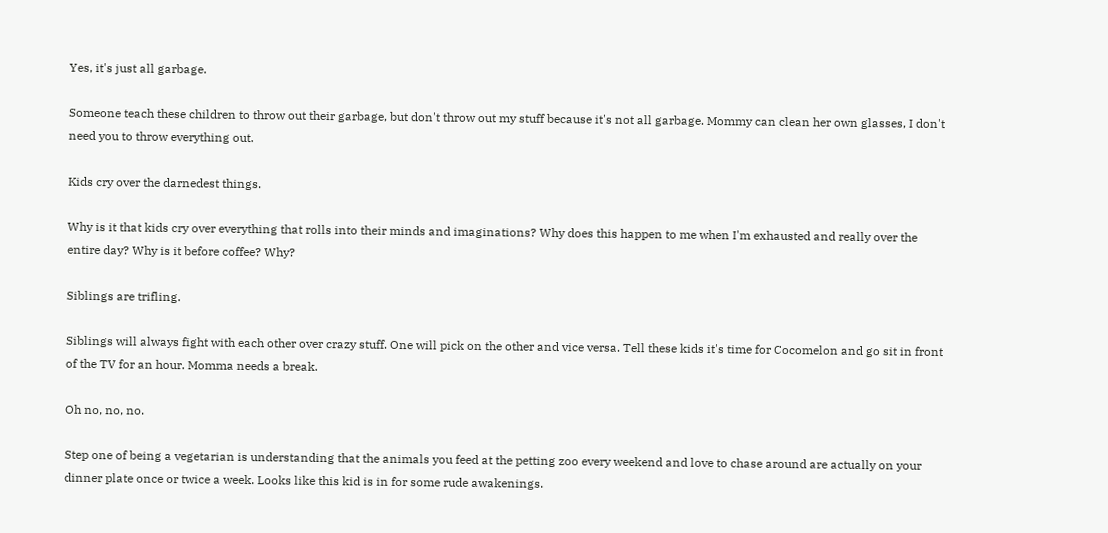Yes, it's just all garbage.

Someone teach these children to throw out their garbage, but don't throw out my stuff because it's not all garbage. Mommy can clean her own glasses, I don't need you to throw everything out.

Kids cry over the darnedest things.

Why is it that kids cry over everything that rolls into their minds and imaginations? Why does this happen to me when I'm exhausted and really over the entire day? Why is it before coffee? Why?

Siblings are trifling.

Siblings will always fight with each other over crazy stuff. One will pick on the other and vice versa. Tell these kids it's time for Cocomelon and go sit in front of the TV for an hour. Momma needs a break.

Oh no, no, no.

Step one of being a vegetarian is understanding that the animals you feed at the petting zoo every weekend and love to chase around are actually on your dinner plate once or twice a week. Looks like this kid is in for some rude awakenings.